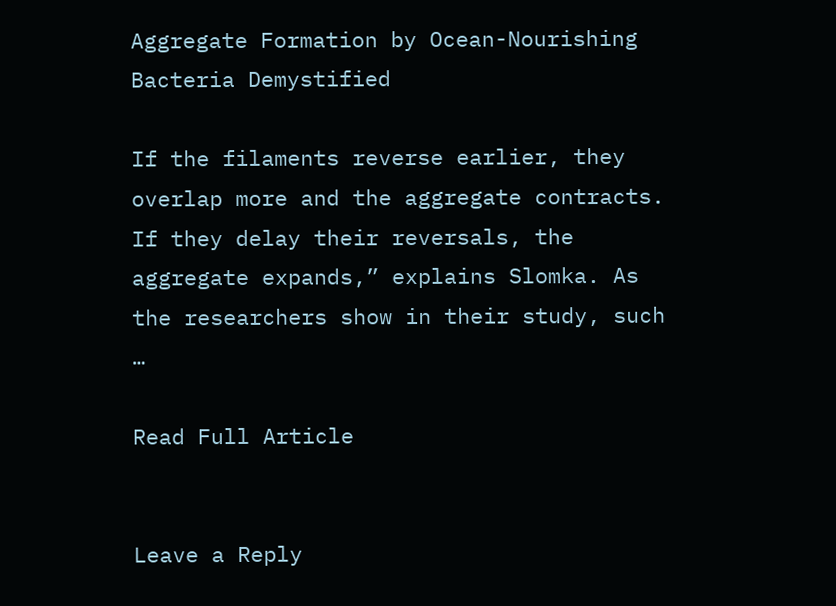Aggregate Formation by Ocean-Nourishing Bacteria Demystified

If the filaments reverse earlier, they overlap more and the aggregate contracts. If they delay their reversals, the aggregate expands,” explains Slomka. As the researchers show in their study, such …

Read Full Article


Leave a Reply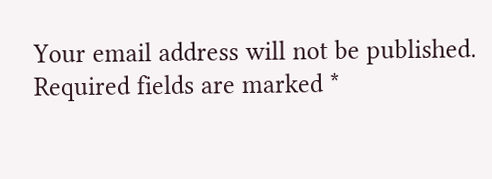Your email address will not be published. Required fields are marked *